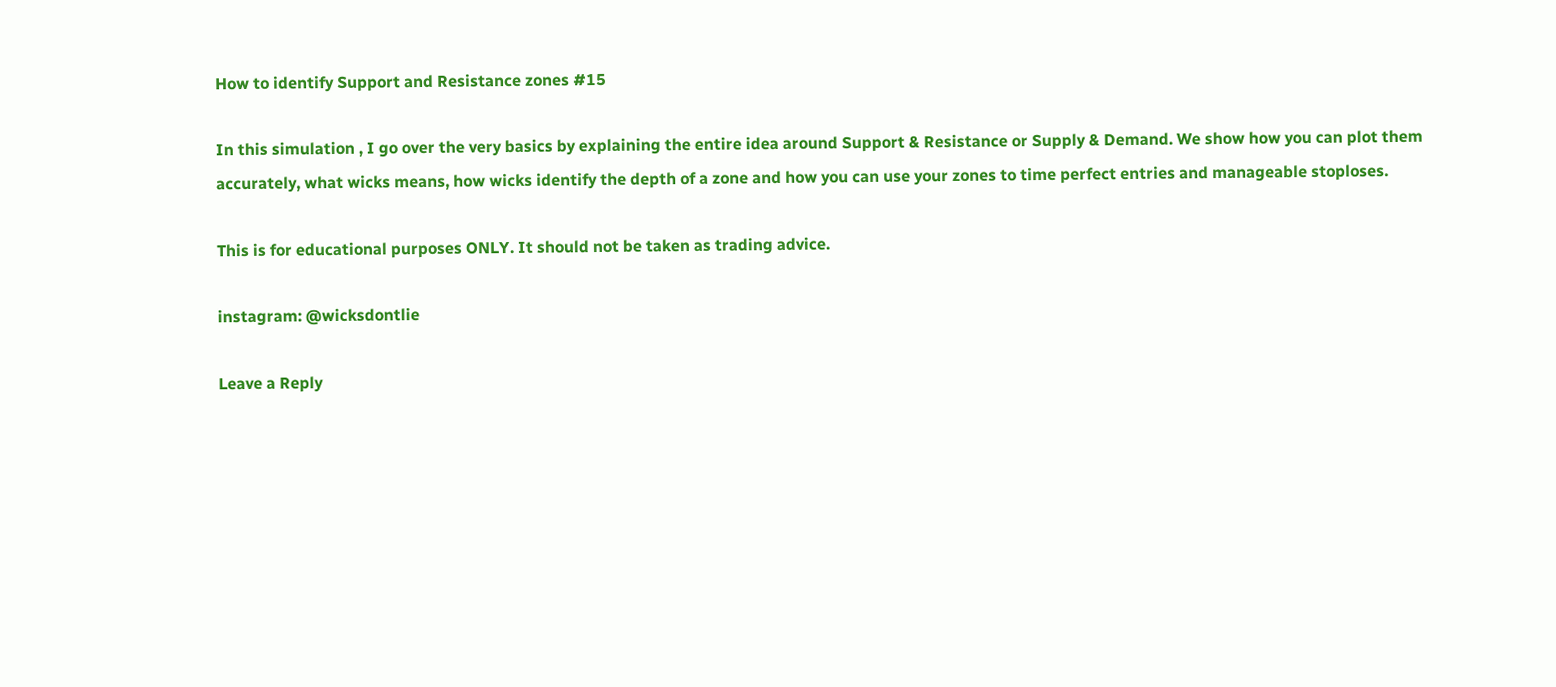How to identify Support and Resistance zones #15

In this simulation , I go over the very basics by explaining the entire idea around Support & Resistance or Supply & Demand. We show how you can plot them accurately, what wicks means, how wicks identify the depth of a zone and how you can use your zones to time perfect entries and manageable stoploses.

This is for educational purposes ONLY. It should not be taken as trading advice.

instagram: @wicksdontlie

Leave a Reply